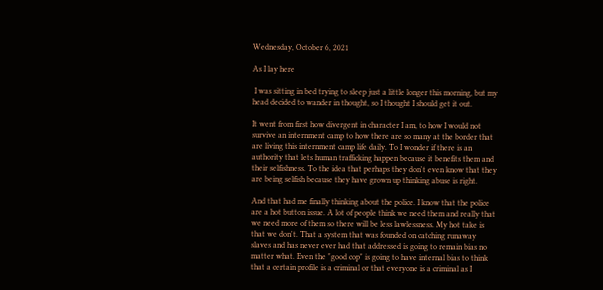Wednesday, October 6, 2021

As I lay here

 I was sitting in bed trying to sleep just a little longer this morning, but my head decided to wander in thought, so I thought I should get it out.

It went from first how divergent in character I am, to how I would not survive an internment camp to how there are so many at the border that are living this internment camp life daily. To I wonder if there is an authority that lets human trafficking happen because it benefits them and their selfishness. To the idea that perhaps they don't even know that they are being selfish because they have grown up thinking abuse is right.

And that had me finally thinking about the police. I know that the police are a hot button issue. A lot of people think we need them and really that we need more of them so there will be less lawlessness. My hot take is that we don't. That a system that was founded on catching runaway slaves and has never ever had that addressed is going to remain bias no matter what. Even the "good cop" is going to have internal bias to think that a certain profile is a criminal or that everyone is a criminal as I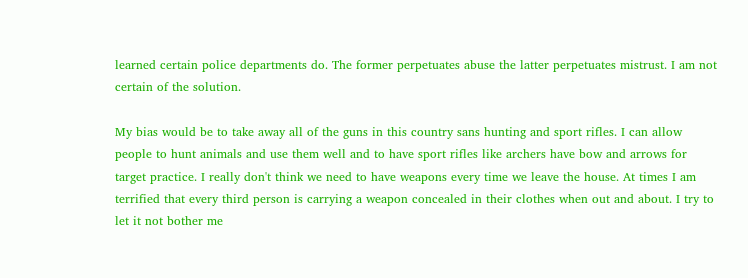learned certain police departments do. The former perpetuates abuse the latter perpetuates mistrust. I am not certain of the solution.

My bias would be to take away all of the guns in this country sans hunting and sport rifles. I can allow people to hunt animals and use them well and to have sport rifles like archers have bow and arrows for target practice. I really don't think we need to have weapons every time we leave the house. At times I am terrified that every third person is carrying a weapon concealed in their clothes when out and about. I try to let it not bother me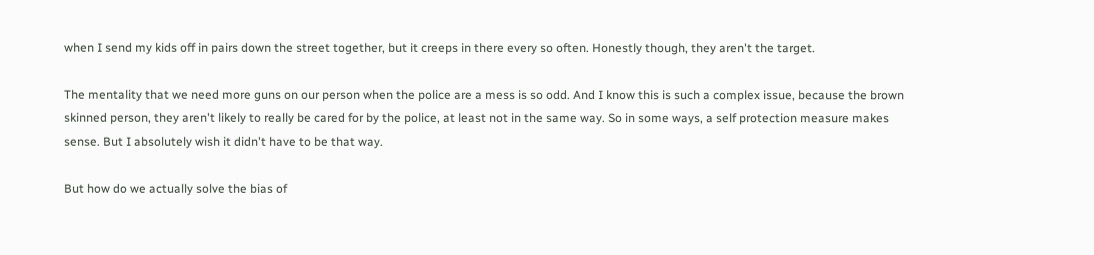when I send my kids off in pairs down the street together, but it creeps in there every so often. Honestly though, they aren't the target.

The mentality that we need more guns on our person when the police are a mess is so odd. And I know this is such a complex issue, because the brown skinned person, they aren't likely to really be cared for by the police, at least not in the same way. So in some ways, a self protection measure makes sense. But I absolutely wish it didn't have to be that way.

But how do we actually solve the bias of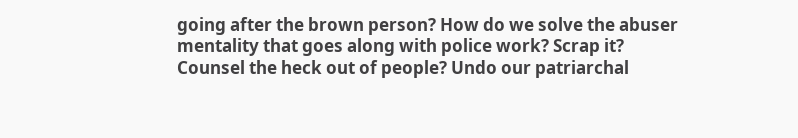going after the brown person? How do we solve the abuser mentality that goes along with police work? Scrap it? Counsel the heck out of people? Undo our patriarchal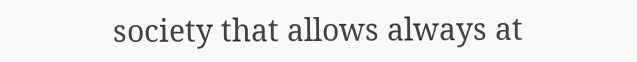society that allows always at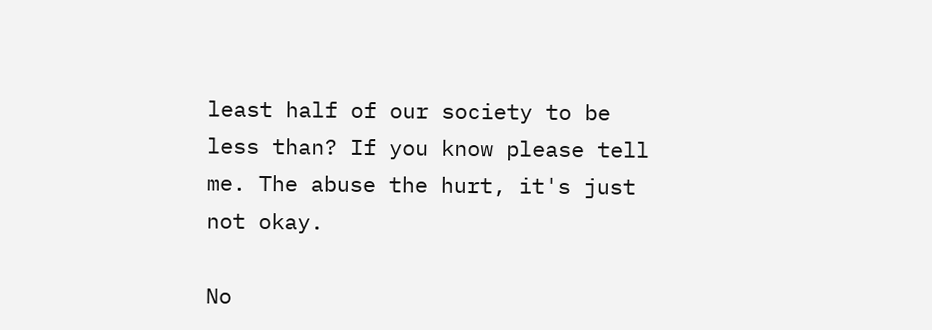least half of our society to be less than? If you know please tell me. The abuse the hurt, it's just not okay.

No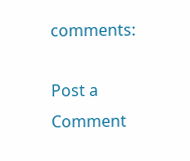comments:

Post a Comment